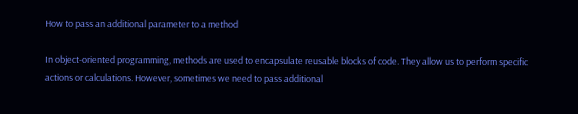How to pass an additional parameter to a method

In object-oriented programming, methods are used to encapsulate reusable blocks of code. They allow us to perform specific actions or calculations. However, sometimes we need to pass additional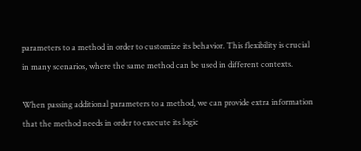parameters to a method in order to customize its behavior. This flexibility is crucial in many scenarios, where the same method can be used in different contexts.

When passing additional parameters to a method, we can provide extra information that the method needs in order to execute its logic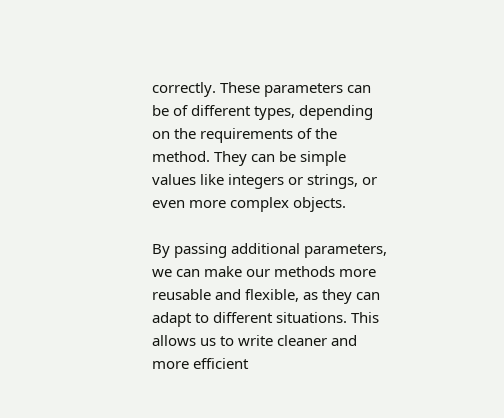correctly. These parameters can be of different types, depending on the requirements of the method. They can be simple values like integers or strings, or even more complex objects.

By passing additional parameters, we can make our methods more reusable and flexible, as they can adapt to different situations. This allows us to write cleaner and more efficient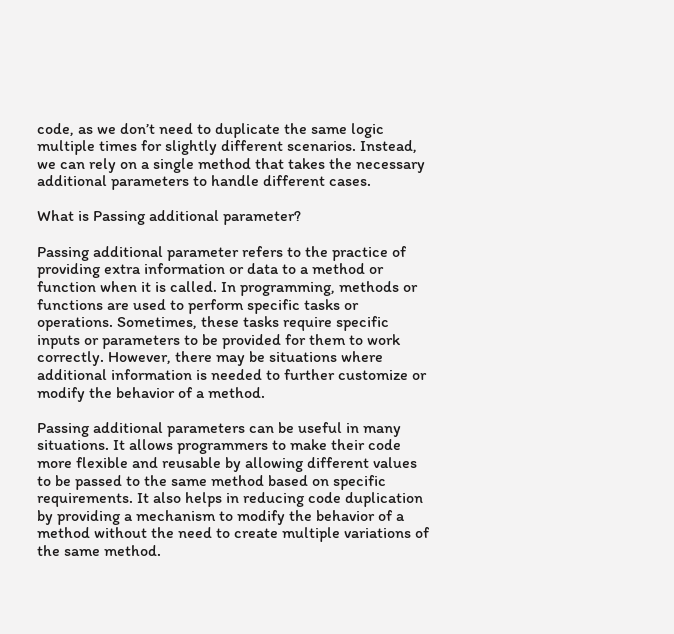code, as we don’t need to duplicate the same logic multiple times for slightly different scenarios. Instead, we can rely on a single method that takes the necessary additional parameters to handle different cases.

What is Passing additional parameter?

Passing additional parameter refers to the practice of providing extra information or data to a method or function when it is called. In programming, methods or functions are used to perform specific tasks or operations. Sometimes, these tasks require specific inputs or parameters to be provided for them to work correctly. However, there may be situations where additional information is needed to further customize or modify the behavior of a method.

Passing additional parameters can be useful in many situations. It allows programmers to make their code more flexible and reusable by allowing different values to be passed to the same method based on specific requirements. It also helps in reducing code duplication by providing a mechanism to modify the behavior of a method without the need to create multiple variations of the same method.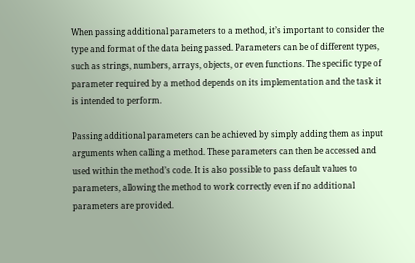When passing additional parameters to a method, it’s important to consider the type and format of the data being passed. Parameters can be of different types, such as strings, numbers, arrays, objects, or even functions. The specific type of parameter required by a method depends on its implementation and the task it is intended to perform.

Passing additional parameters can be achieved by simply adding them as input arguments when calling a method. These parameters can then be accessed and used within the method’s code. It is also possible to pass default values to parameters, allowing the method to work correctly even if no additional parameters are provided.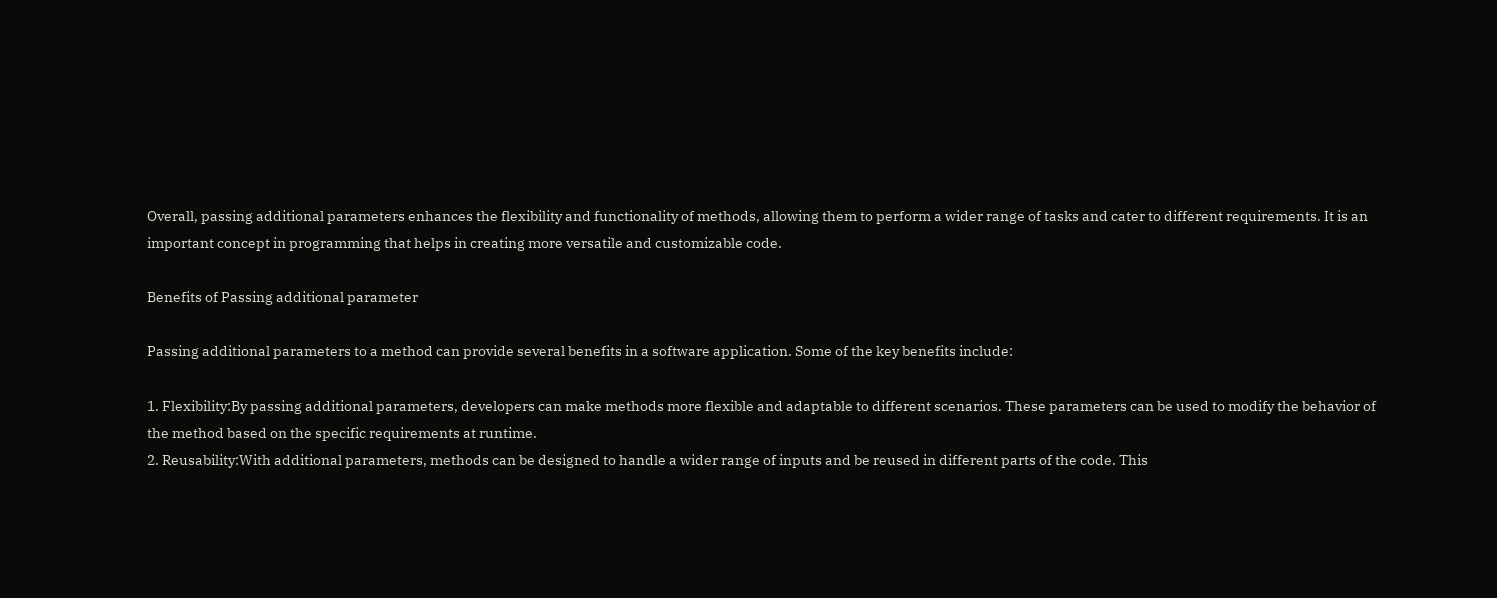Overall, passing additional parameters enhances the flexibility and functionality of methods, allowing them to perform a wider range of tasks and cater to different requirements. It is an important concept in programming that helps in creating more versatile and customizable code.

Benefits of Passing additional parameter

Passing additional parameters to a method can provide several benefits in a software application. Some of the key benefits include:

1. Flexibility:By passing additional parameters, developers can make methods more flexible and adaptable to different scenarios. These parameters can be used to modify the behavior of the method based on the specific requirements at runtime.
2. Reusability:With additional parameters, methods can be designed to handle a wider range of inputs and be reused in different parts of the code. This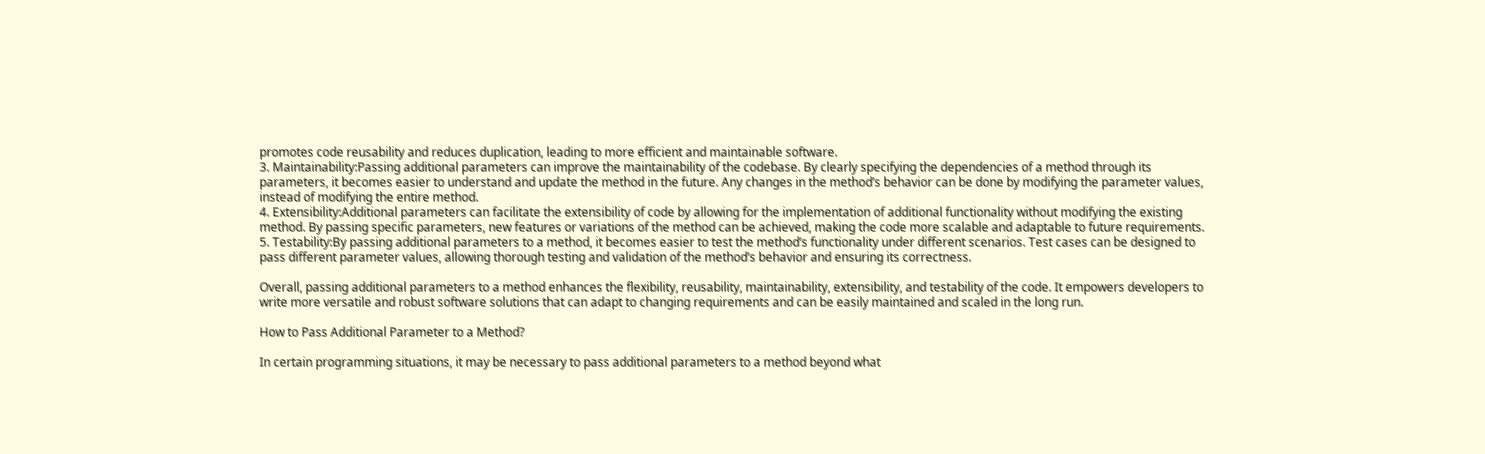promotes code reusability and reduces duplication, leading to more efficient and maintainable software.
3. Maintainability:Passing additional parameters can improve the maintainability of the codebase. By clearly specifying the dependencies of a method through its parameters, it becomes easier to understand and update the method in the future. Any changes in the method’s behavior can be done by modifying the parameter values, instead of modifying the entire method.
4. Extensibility:Additional parameters can facilitate the extensibility of code by allowing for the implementation of additional functionality without modifying the existing method. By passing specific parameters, new features or variations of the method can be achieved, making the code more scalable and adaptable to future requirements.
5. Testability:By passing additional parameters to a method, it becomes easier to test the method’s functionality under different scenarios. Test cases can be designed to pass different parameter values, allowing thorough testing and validation of the method’s behavior and ensuring its correctness.

Overall, passing additional parameters to a method enhances the flexibility, reusability, maintainability, extensibility, and testability of the code. It empowers developers to write more versatile and robust software solutions that can adapt to changing requirements and can be easily maintained and scaled in the long run.

How to Pass Additional Parameter to a Method?

In certain programming situations, it may be necessary to pass additional parameters to a method beyond what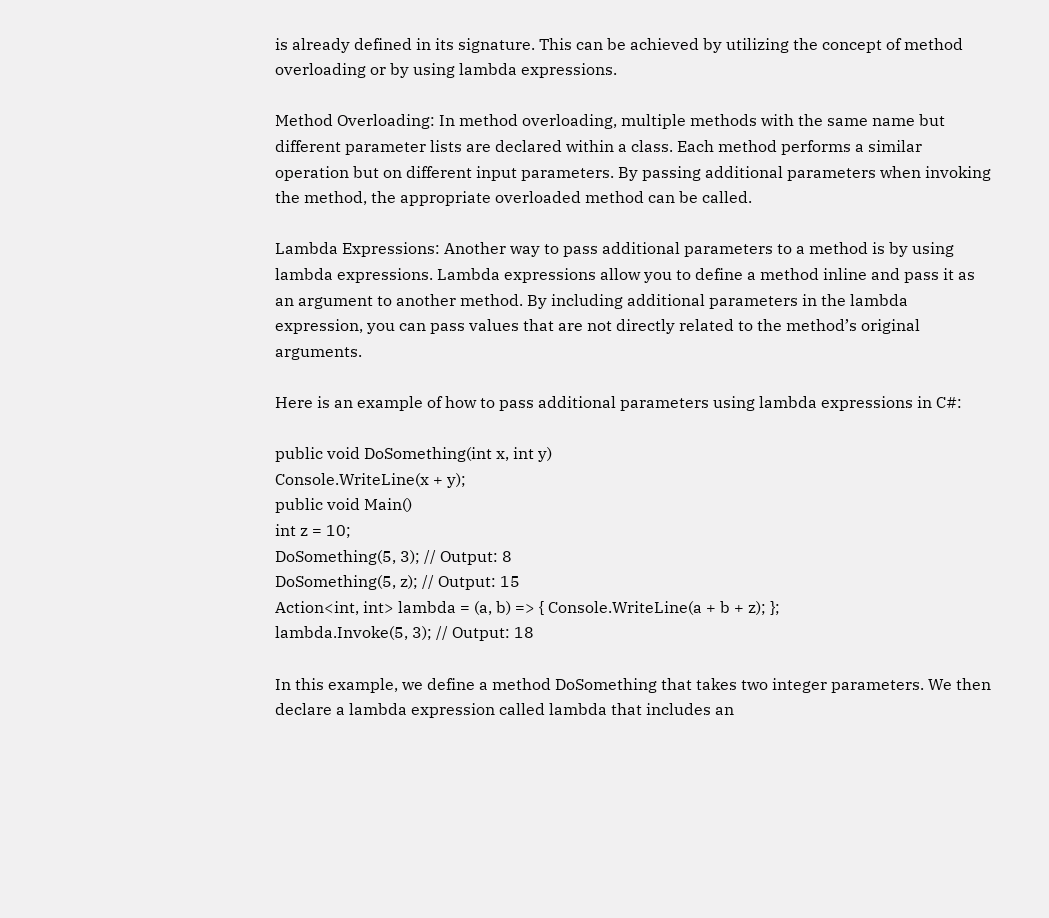is already defined in its signature. This can be achieved by utilizing the concept of method overloading or by using lambda expressions.

Method Overloading: In method overloading, multiple methods with the same name but different parameter lists are declared within a class. Each method performs a similar operation but on different input parameters. By passing additional parameters when invoking the method, the appropriate overloaded method can be called.

Lambda Expressions: Another way to pass additional parameters to a method is by using lambda expressions. Lambda expressions allow you to define a method inline and pass it as an argument to another method. By including additional parameters in the lambda expression, you can pass values that are not directly related to the method’s original arguments.

Here is an example of how to pass additional parameters using lambda expressions in C#:

public void DoSomething(int x, int y)
Console.WriteLine(x + y);
public void Main()
int z = 10;
DoSomething(5, 3); // Output: 8
DoSomething(5, z); // Output: 15
Action<int, int> lambda = (a, b) => { Console.WriteLine(a + b + z); };
lambda.Invoke(5, 3); // Output: 18

In this example, we define a method DoSomething that takes two integer parameters. We then declare a lambda expression called lambda that includes an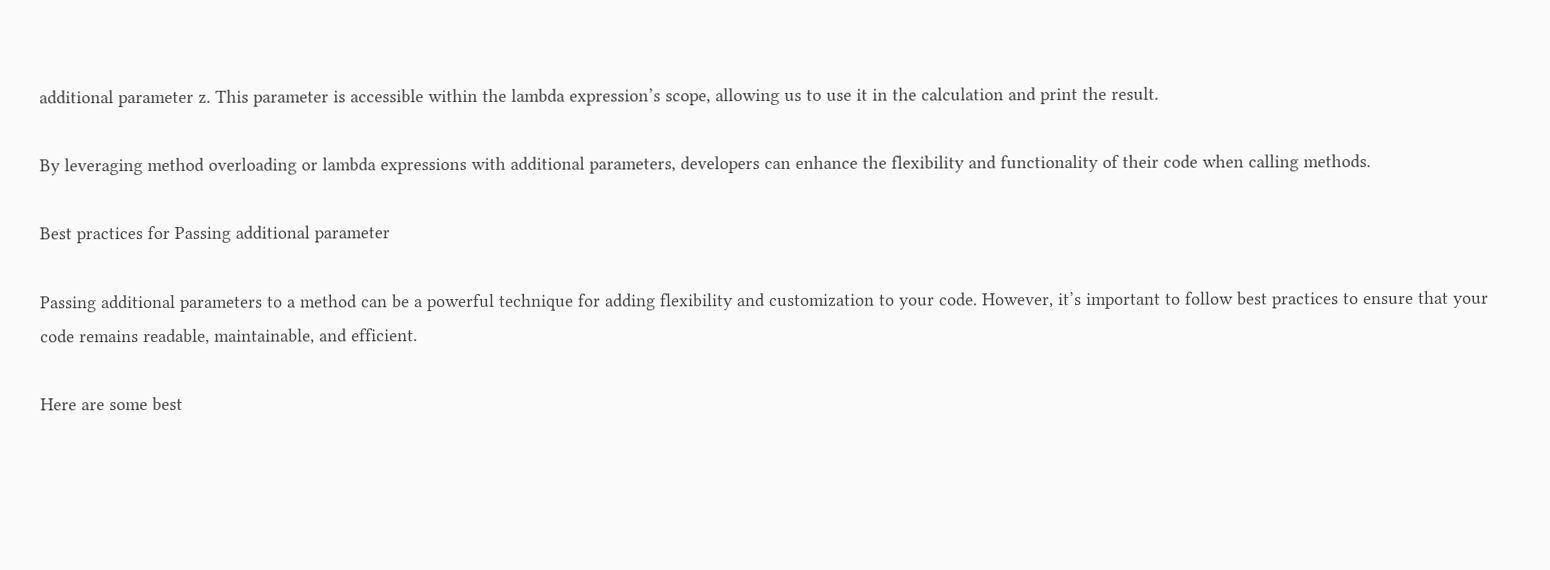additional parameter z. This parameter is accessible within the lambda expression’s scope, allowing us to use it in the calculation and print the result.

By leveraging method overloading or lambda expressions with additional parameters, developers can enhance the flexibility and functionality of their code when calling methods.

Best practices for Passing additional parameter

Passing additional parameters to a method can be a powerful technique for adding flexibility and customization to your code. However, it’s important to follow best practices to ensure that your code remains readable, maintainable, and efficient.

Here are some best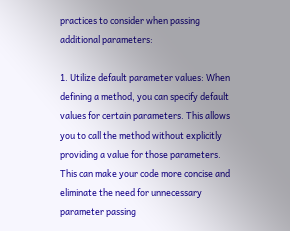practices to consider when passing additional parameters:

1. Utilize default parameter values: When defining a method, you can specify default values for certain parameters. This allows you to call the method without explicitly providing a value for those parameters. This can make your code more concise and eliminate the need for unnecessary parameter passing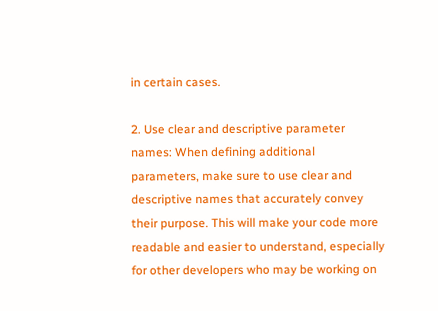in certain cases.

2. Use clear and descriptive parameter names: When defining additional parameters, make sure to use clear and descriptive names that accurately convey their purpose. This will make your code more readable and easier to understand, especially for other developers who may be working on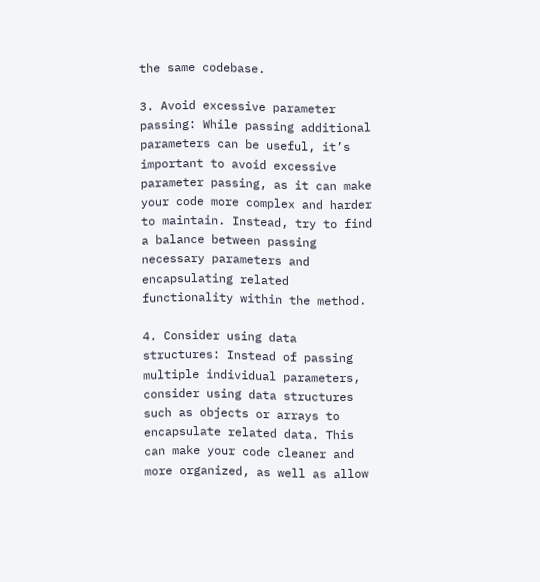the same codebase.

3. Avoid excessive parameter passing: While passing additional parameters can be useful, it’s important to avoid excessive parameter passing, as it can make your code more complex and harder to maintain. Instead, try to find a balance between passing necessary parameters and encapsulating related functionality within the method.

4. Consider using data structures: Instead of passing multiple individual parameters, consider using data structures such as objects or arrays to encapsulate related data. This can make your code cleaner and more organized, as well as allow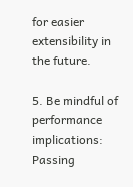for easier extensibility in the future.

5. Be mindful of performance implications: Passing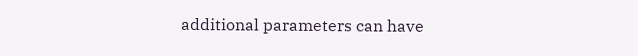additional parameters can have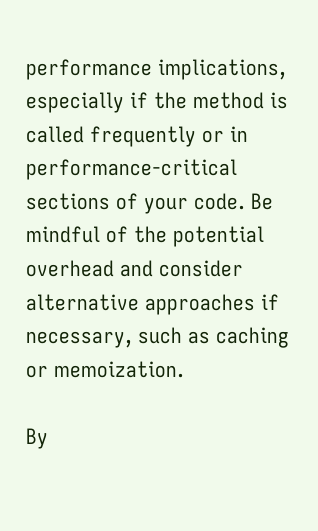performance implications, especially if the method is called frequently or in performance-critical sections of your code. Be mindful of the potential overhead and consider alternative approaches if necessary, such as caching or memoization.

By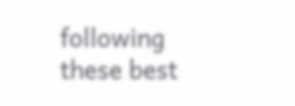following these best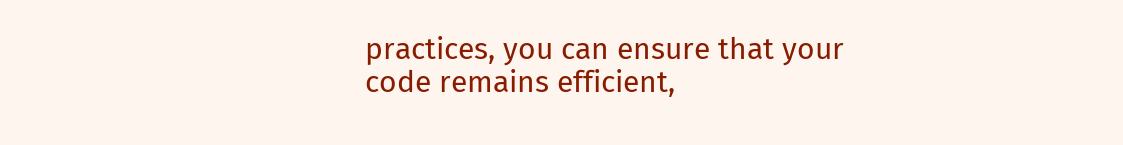practices, you can ensure that your code remains efficient,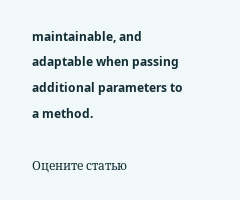maintainable, and adaptable when passing additional parameters to a method.

Оцените статью